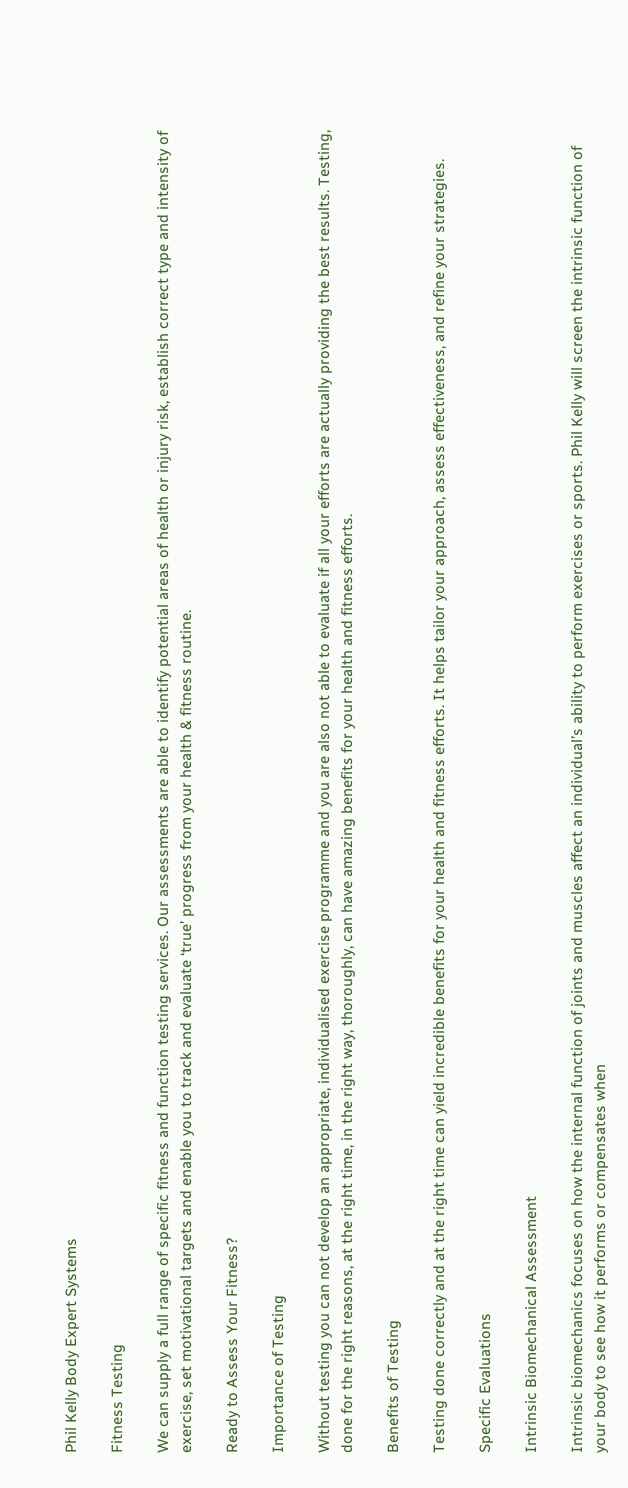Phil Kelly Body Expert Systems

Fitness Testing

We can supply a full range of specific fitness and function testing services. Our assessments are able to identify potential areas of health or injury risk, establish correct type and intensity of exercise, set motivational targets and enable you to track and evaluate ‘true’ progress from your health & fitness routine.

Ready to Assess Your Fitness?

Importance of Testing

Without testing you can not develop an appropriate, individualised exercise programme and you are also not able to evaluate if all your efforts are actually providing the best results. Testing, done for the right reasons, at the right time, in the right way, thoroughly, can have amazing benefits for your health and fitness efforts.

Benefits of Testing

Testing done correctly and at the right time can yield incredible benefits for your health and fitness efforts. It helps tailor your approach, assess effectiveness, and refine your strategies.

Specific Evaluations

Intrinsic Biomechanical Assessment

Intrinsic biomechanics focuses on how the internal function of joints and muscles affect an individual’s ability to perform exercises or sports. Phil Kelly will screen the intrinsic function of your body to see how it performs or compensates when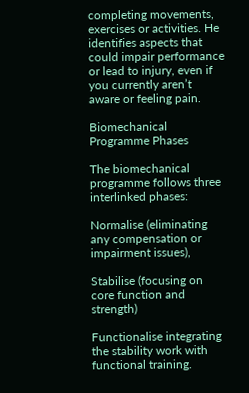completing movements, exercises or activities. He identifies aspects that could impair performance or lead to injury, even if you currently aren’t aware or feeling pain.

Biomechanical Programme Phases

The biomechanical programme follows three interlinked phases:

Normalise (eliminating any compensation or impairment issues),

Stabilise (focusing on core function and strength)

Functionalise integrating the stability work with functional training.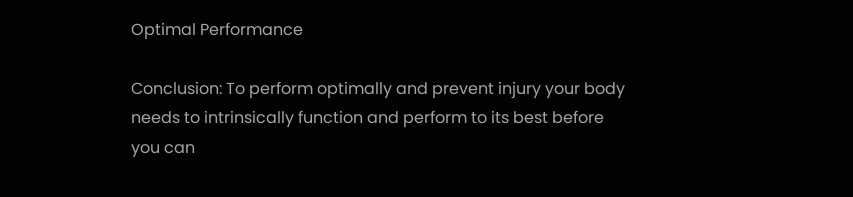Optimal Performance

Conclusion: To perform optimally and prevent injury your body needs to intrinsically function and perform to its best before you can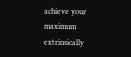achieve your maximum extrinsically